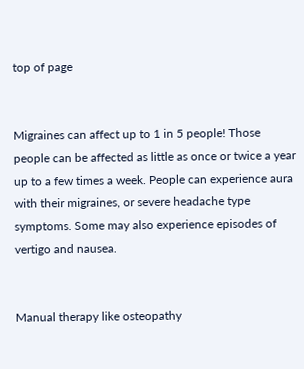top of page


Migraines can affect up to 1 in 5 people! Those people can be affected as little as once or twice a year up to a few times a week. People can experience aura with their migraines, or severe headache type symptoms. Some may also experience episodes of vertigo and nausea.


Manual therapy like osteopathy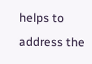helps to address the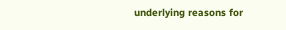underlying reasons for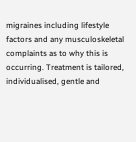migraines including lifestyle factors and any musculoskeletal complaints as to why this is occurring. Treatment is tailored, individualised, gentle and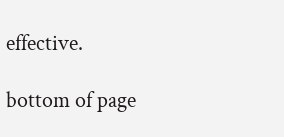effective.

bottom of page